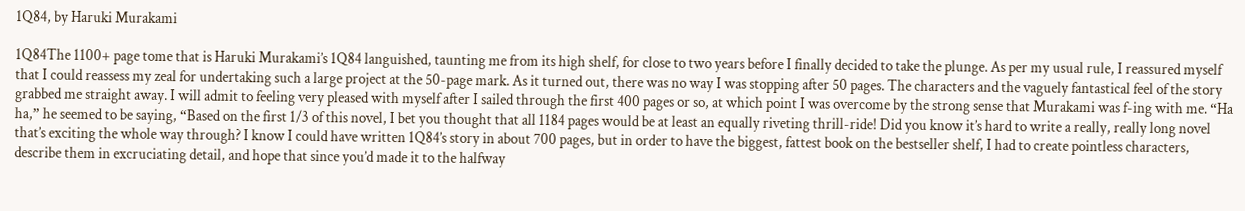1Q84, by Haruki Murakami

1Q84The 1100+ page tome that is Haruki Murakami’s 1Q84 languished, taunting me from its high shelf, for close to two years before I finally decided to take the plunge. As per my usual rule, I reassured myself that I could reassess my zeal for undertaking such a large project at the 50-page mark. As it turned out, there was no way I was stopping after 50 pages. The characters and the vaguely fantastical feel of the story grabbed me straight away. I will admit to feeling very pleased with myself after I sailed through the first 400 pages or so, at which point I was overcome by the strong sense that Murakami was f-ing with me. “Ha ha,” he seemed to be saying, “Based on the first 1/3 of this novel, I bet you thought that all 1184 pages would be at least an equally riveting thrill-ride! Did you know it’s hard to write a really, really long novel that’s exciting the whole way through? I know I could have written 1Q84’s story in about 700 pages, but in order to have the biggest, fattest book on the bestseller shelf, I had to create pointless characters, describe them in excruciating detail, and hope that since you’d made it to the halfway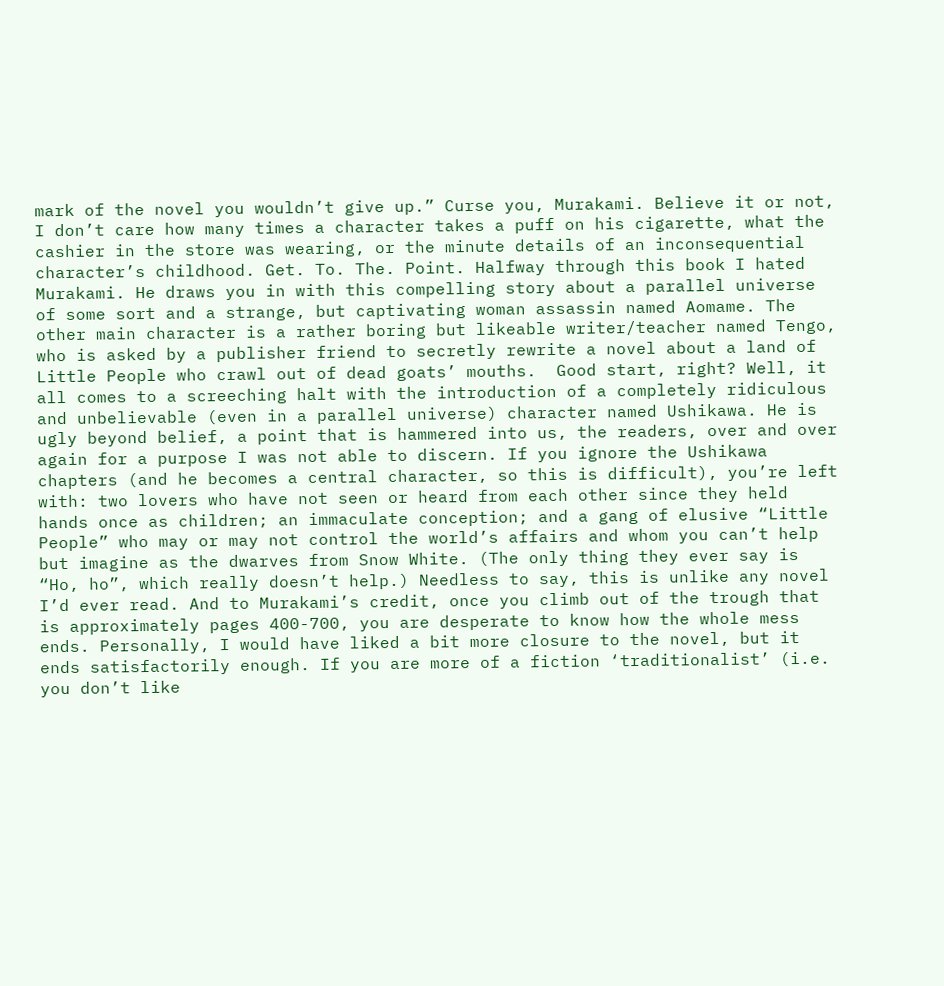mark of the novel you wouldn’t give up.” Curse you, Murakami. Believe it or not, I don’t care how many times a character takes a puff on his cigarette, what the cashier in the store was wearing, or the minute details of an inconsequential character’s childhood. Get. To. The. Point. Halfway through this book I hated Murakami. He draws you in with this compelling story about a parallel universe of some sort and a strange, but captivating woman assassin named Aomame. The other main character is a rather boring but likeable writer/teacher named Tengo, who is asked by a publisher friend to secretly rewrite a novel about a land of Little People who crawl out of dead goats’ mouths.  Good start, right? Well, it all comes to a screeching halt with the introduction of a completely ridiculous and unbelievable (even in a parallel universe) character named Ushikawa. He is ugly beyond belief, a point that is hammered into us, the readers, over and over again for a purpose I was not able to discern. If you ignore the Ushikawa chapters (and he becomes a central character, so this is difficult), you’re left with: two lovers who have not seen or heard from each other since they held hands once as children; an immaculate conception; and a gang of elusive “Little People” who may or may not control the world’s affairs and whom you can’t help but imagine as the dwarves from Snow White. (The only thing they ever say is “Ho, ho”, which really doesn’t help.) Needless to say, this is unlike any novel I’d ever read. And to Murakami’s credit, once you climb out of the trough that is approximately pages 400-700, you are desperate to know how the whole mess ends. Personally, I would have liked a bit more closure to the novel, but it ends satisfactorily enough. If you are more of a fiction ‘traditionalist’ (i.e. you don’t like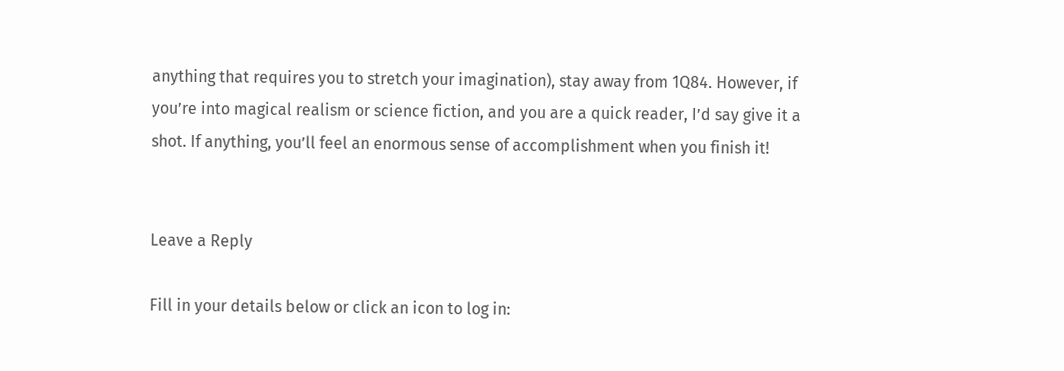anything that requires you to stretch your imagination), stay away from 1Q84. However, if you’re into magical realism or science fiction, and you are a quick reader, I’d say give it a shot. If anything, you’ll feel an enormous sense of accomplishment when you finish it!


Leave a Reply

Fill in your details below or click an icon to log in: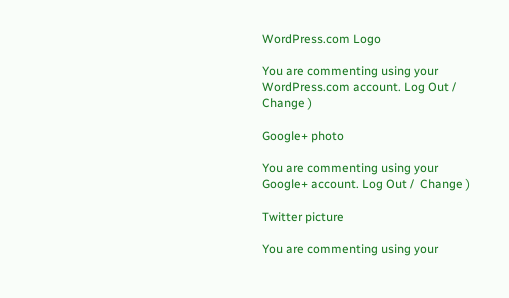WordPress.com Logo

You are commenting using your WordPress.com account. Log Out /  Change )

Google+ photo

You are commenting using your Google+ account. Log Out /  Change )

Twitter picture

You are commenting using your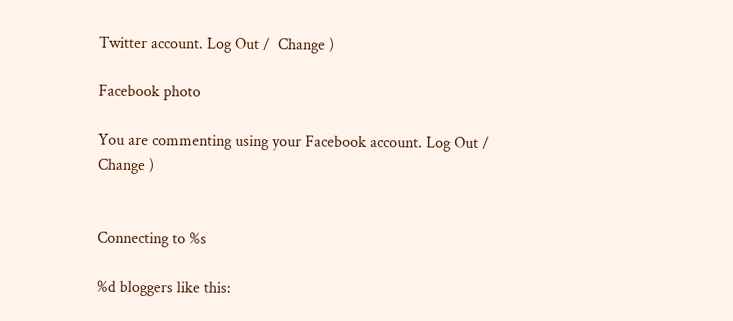Twitter account. Log Out /  Change )

Facebook photo

You are commenting using your Facebook account. Log Out /  Change )


Connecting to %s

%d bloggers like this: